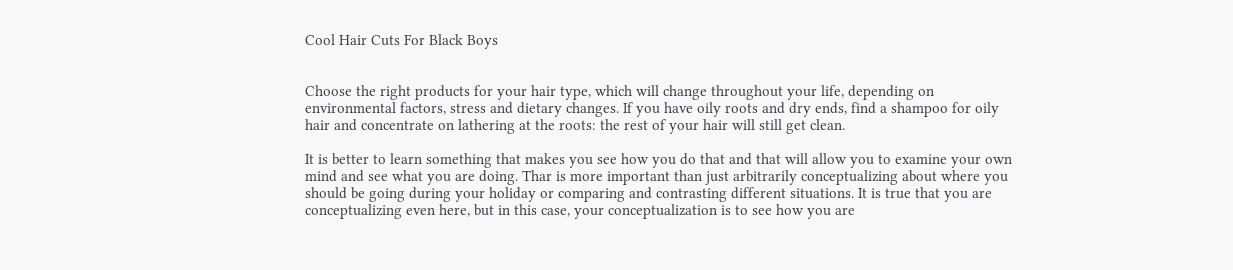Cool Hair Cuts For Black Boys


Choose the right products for your hair type, which will change throughout your life, depending on environmental factors, stress and dietary changes. If you have oily roots and dry ends, find a shampoo for oily hair and concentrate on lathering at the roots: the rest of your hair will still get clean.

It is better to learn something that makes you see how you do that and that will allow you to examine your own mind and see what you are doing. Thar is more important than just arbitrarily conceptualizing about where you should be going during your holiday or comparing and contrasting different situations. It is true that you are conceptualizing even here, but in this case, your conceptualization is to see how you are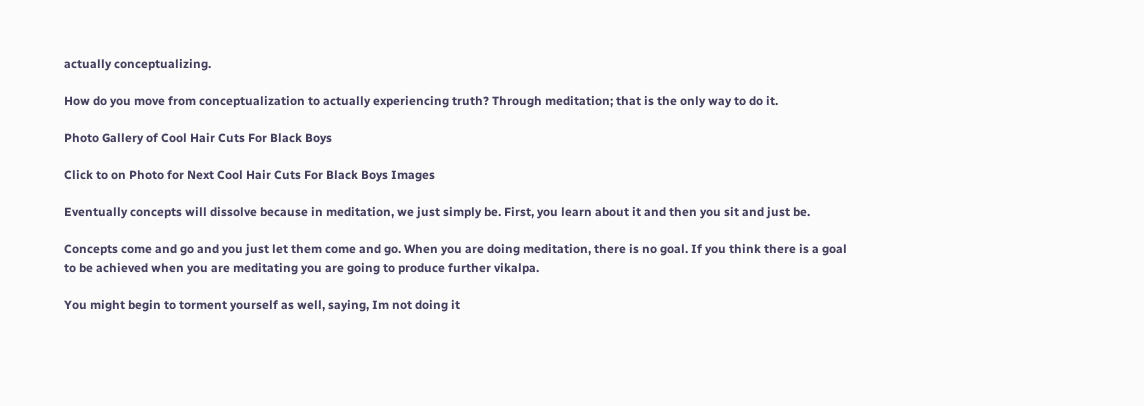actually conceptualizing.

How do you move from conceptualization to actually experiencing truth? Through meditation; that is the only way to do it.

Photo Gallery of Cool Hair Cuts For Black Boys

Click to on Photo for Next Cool Hair Cuts For Black Boys Images

Eventually concepts will dissolve because in meditation, we just simply be. First, you learn about it and then you sit and just be.

Concepts come and go and you just let them come and go. When you are doing meditation, there is no goal. If you think there is a goal to be achieved when you are meditating you are going to produce further vikalpa.

You might begin to torment yourself as well, saying, Im not doing it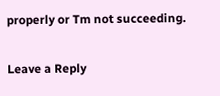properly or Tm not succeeding.

Leave a Reply